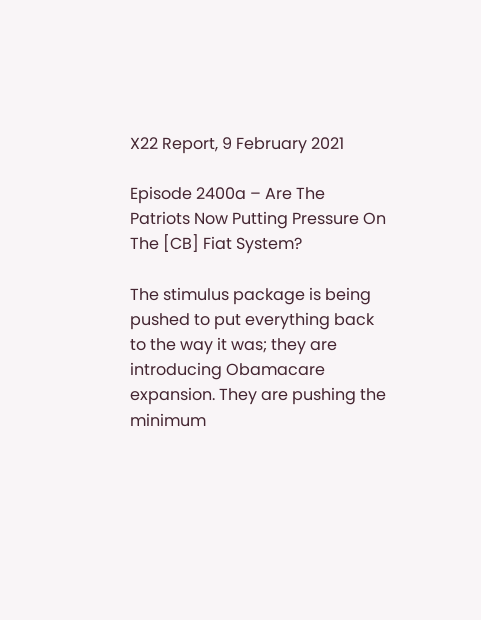X22 Report, 9 February 2021

Episode 2400a – Are The Patriots Now Putting Pressure On The [CB] Fiat System?

The stimulus package is being pushed to put everything back to the way it was; they are introducing Obamacare expansion. They are pushing the minimum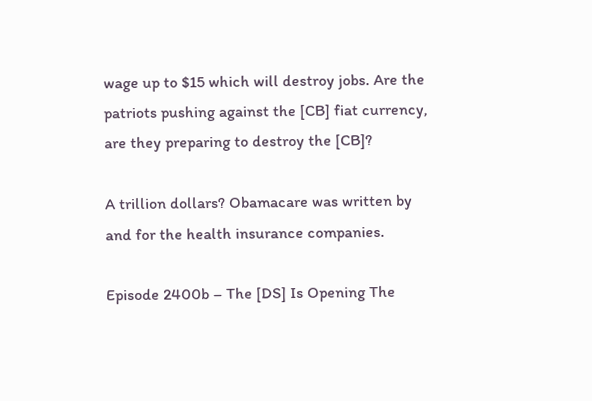wage up to $15 which will destroy jobs. Are the patriots pushing against the [CB] fiat currency, are they preparing to destroy the [CB]?

A trillion dollars? Obamacare was written by and for the health insurance companies.

Episode 2400b – The [DS] Is Opening The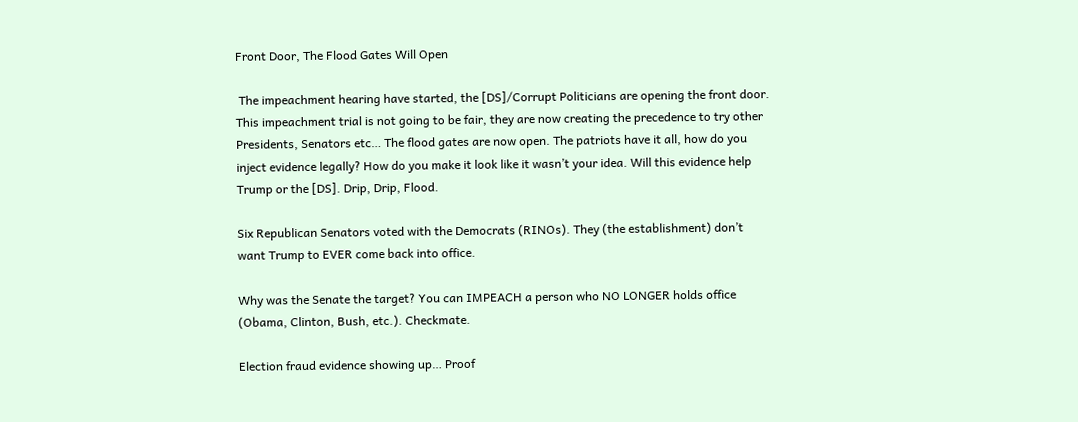Front Door, The Flood Gates Will Open

 The impeachment hearing have started, the [DS]/Corrupt Politicians are opening the front door. This impeachment trial is not going to be fair, they are now creating the precedence to try other Presidents, Senators etc… The flood gates are now open. The patriots have it all, how do you inject evidence legally? How do you make it look like it wasn’t your idea. Will this evidence help Trump or the [DS]. Drip, Drip, Flood.

Six Republican Senators voted with the Democrats (RINOs). They (the establishment) don’t want Trump to EVER come back into office.

Why was the Senate the target? You can IMPEACH a person who NO LONGER holds office (Obama, Clinton, Bush, etc.). Checkmate.

Election fraud evidence showing up… Proof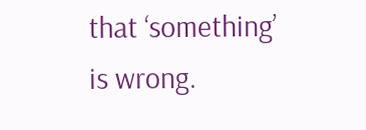that ‘something’ is wrong.